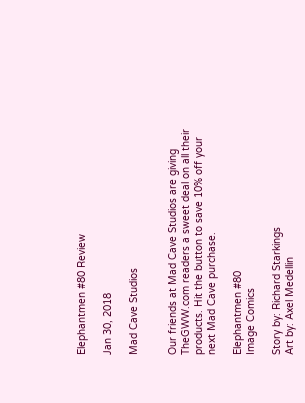Elephantmen #80 Review

Jan 30, 2018

Mad Cave Studios


Our friends at Mad Cave Studios are giving TheGWW.com readers a sweet deal on all their products. Hit the button to save 10% off your next Mad Cave purchase.

Elephantmen #80
Image Comics

Story by: Richard Starkings
Art by: Axel Medellin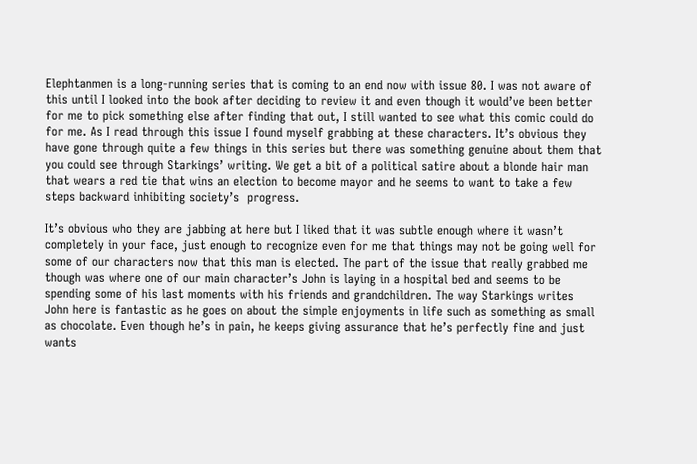Elephtanmen is a long-running series that is coming to an end now with issue 80. I was not aware of this until I looked into the book after deciding to review it and even though it would’ve been better for me to pick something else after finding that out, I still wanted to see what this comic could do for me. As I read through this issue I found myself grabbing at these characters. It’s obvious they have gone through quite a few things in this series but there was something genuine about them that you could see through Starkings’ writing. We get a bit of a political satire about a blonde hair man that wears a red tie that wins an election to become mayor and he seems to want to take a few steps backward inhibiting society’s  progress.

It’s obvious who they are jabbing at here but I liked that it was subtle enough where it wasn’t completely in your face, just enough to recognize even for me that things may not be going well for some of our characters now that this man is elected. The part of the issue that really grabbed me though was where one of our main character’s John is laying in a hospital bed and seems to be spending some of his last moments with his friends and grandchildren. The way Starkings writes John here is fantastic as he goes on about the simple enjoyments in life such as something as small as chocolate. Even though he’s in pain, he keeps giving assurance that he’s perfectly fine and just wants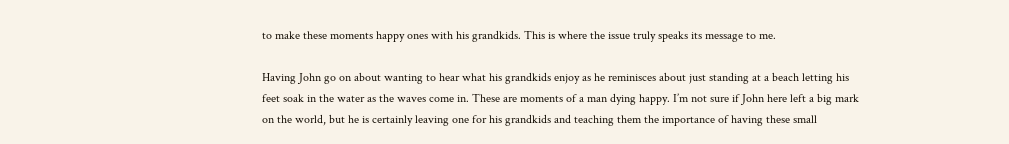to make these moments happy ones with his grandkids. This is where the issue truly speaks its message to me.

Having John go on about wanting to hear what his grandkids enjoy as he reminisces about just standing at a beach letting his feet soak in the water as the waves come in. These are moments of a man dying happy. I’m not sure if John here left a big mark on the world, but he is certainly leaving one for his grandkids and teaching them the importance of having these small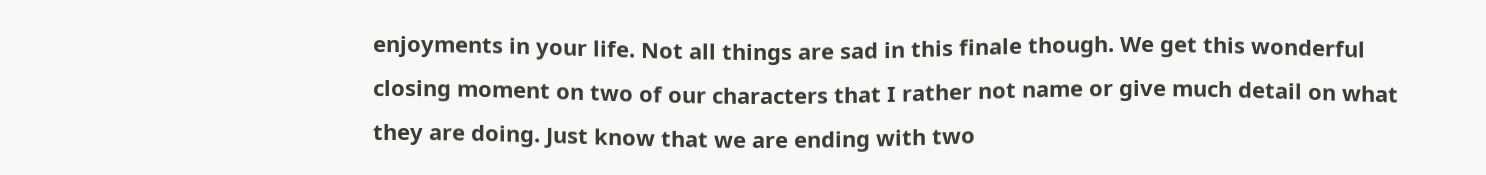enjoyments in your life. Not all things are sad in this finale though. We get this wonderful closing moment on two of our characters that I rather not name or give much detail on what they are doing. Just know that we are ending with two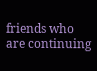friends who are continuing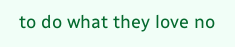to do what they love no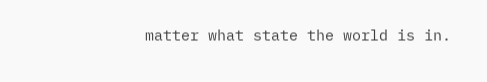matter what state the world is in.